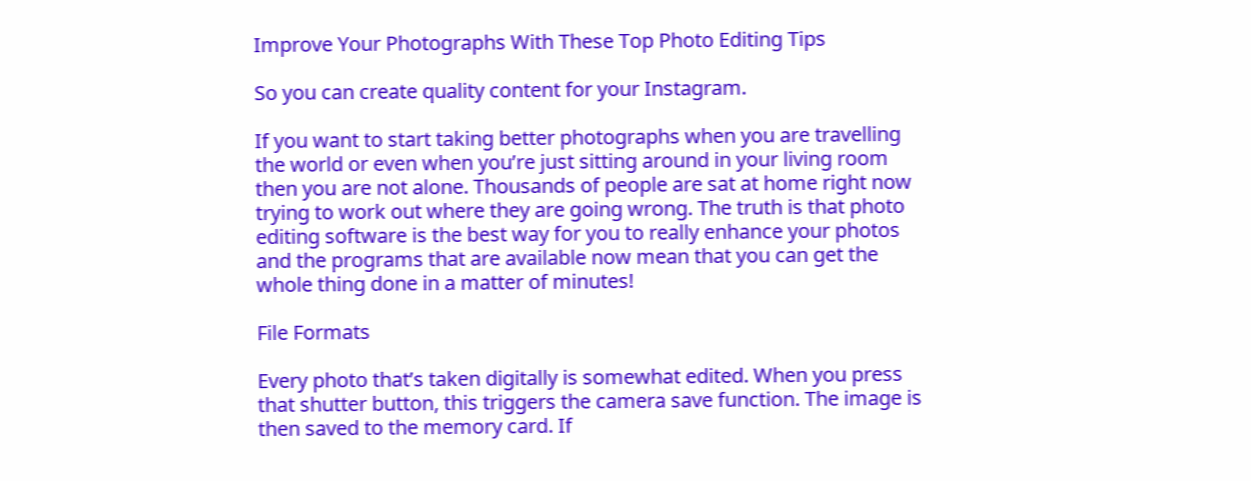Improve Your Photographs With These Top Photo Editing Tips

So you can create quality content for your Instagram.

If you want to start taking better photographs when you are travelling the world or even when you’re just sitting around in your living room then you are not alone. Thousands of people are sat at home right now trying to work out where they are going wrong. The truth is that photo editing software is the best way for you to really enhance your photos and the programs that are available now mean that you can get the whole thing done in a matter of minutes!

File Formats

Every photo that’s taken digitally is somewhat edited. When you press that shutter button, this triggers the camera save function. The image is then saved to the memory card. If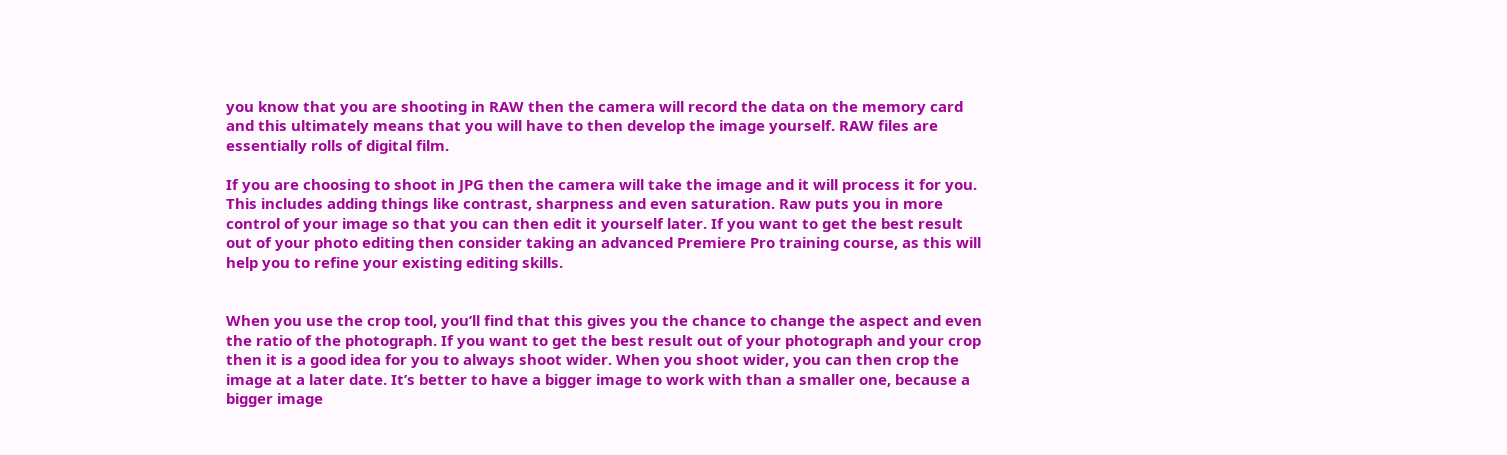you know that you are shooting in RAW then the camera will record the data on the memory card and this ultimately means that you will have to then develop the image yourself. RAW files are essentially rolls of digital film.

If you are choosing to shoot in JPG then the camera will take the image and it will process it for you. This includes adding things like contrast, sharpness and even saturation. Raw puts you in more control of your image so that you can then edit it yourself later. If you want to get the best result out of your photo editing then consider taking an advanced Premiere Pro training course, as this will help you to refine your existing editing skills.


When you use the crop tool, you’ll find that this gives you the chance to change the aspect and even the ratio of the photograph. If you want to get the best result out of your photograph and your crop then it is a good idea for you to always shoot wider. When you shoot wider, you can then crop the image at a later date. It’s better to have a bigger image to work with than a smaller one, because a bigger image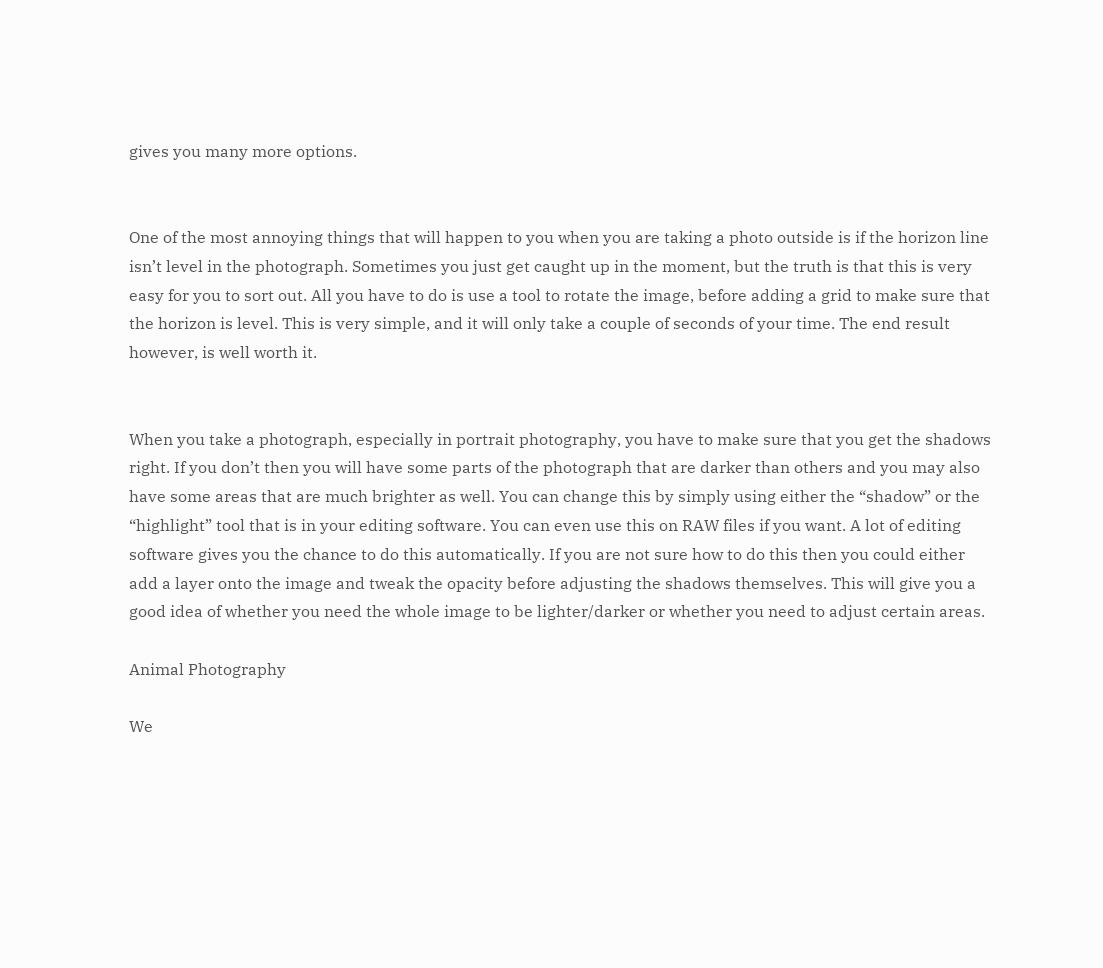gives you many more options.


One of the most annoying things that will happen to you when you are taking a photo outside is if the horizon line isn’t level in the photograph. Sometimes you just get caught up in the moment, but the truth is that this is very easy for you to sort out. All you have to do is use a tool to rotate the image, before adding a grid to make sure that the horizon is level. This is very simple, and it will only take a couple of seconds of your time. The end result however, is well worth it.


When you take a photograph, especially in portrait photography, you have to make sure that you get the shadows right. If you don’t then you will have some parts of the photograph that are darker than others and you may also have some areas that are much brighter as well. You can change this by simply using either the “shadow” or the “highlight” tool that is in your editing software. You can even use this on RAW files if you want. A lot of editing software gives you the chance to do this automatically. If you are not sure how to do this then you could either add a layer onto the image and tweak the opacity before adjusting the shadows themselves. This will give you a good idea of whether you need the whole image to be lighter/darker or whether you need to adjust certain areas.

Animal Photography

We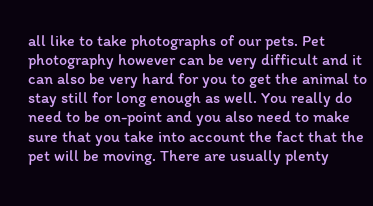all like to take photographs of our pets. Pet photography however can be very difficult and it can also be very hard for you to get the animal to stay still for long enough as well. You really do need to be on-point and you also need to make sure that you take into account the fact that the pet will be moving. There are usually plenty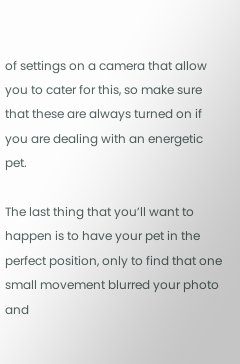of settings on a camera that allow you to cater for this, so make sure that these are always turned on if you are dealing with an energetic pet.

The last thing that you’ll want to happen is to have your pet in the perfect position, only to find that one small movement blurred your photo and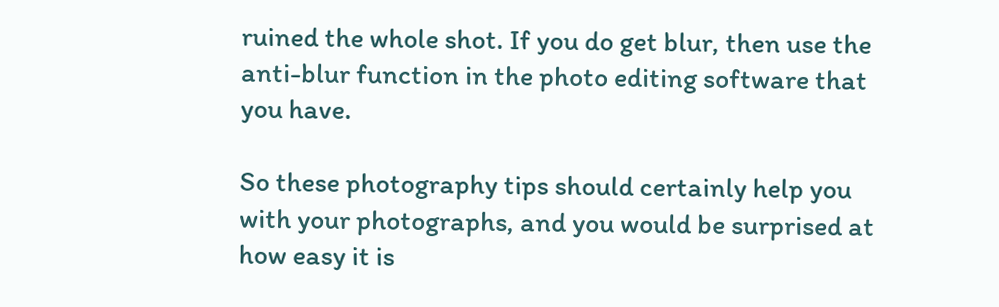ruined the whole shot. If you do get blur, then use the anti-blur function in the photo editing software that you have.

So these photography tips should certainly help you with your photographs, and you would be surprised at how easy it is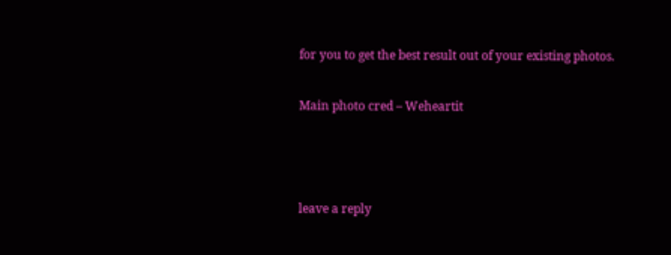for you to get the best result out of your existing photos.

Main photo cred – Weheartit



leave a reply